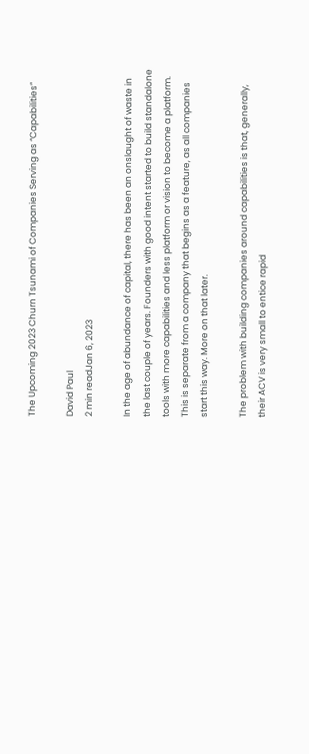The Upcoming 2023 Churn Tsunami of Companies Serving as “Capabilities”

David Paul
2 min readJan 6, 2023

In the age of abundance of capital, there has been an onslaught of waste in the last couple of years. Founders with good intent started to build standalone tools with more capabilities and less platform or vision to become a platform. This is separate from a company that begins as a feature, as all companies start this way. More on that later.

The problem with building companies around capabilities is that, generally, their ACV is very small to entice rapid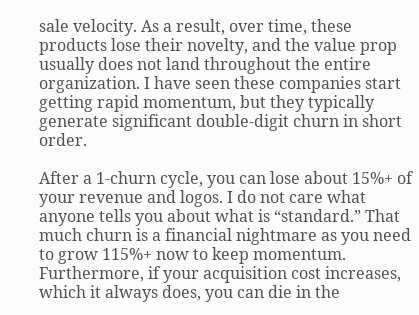sale velocity. As a result, over time, these products lose their novelty, and the value prop usually does not land throughout the entire organization. I have seen these companies start getting rapid momentum, but they typically generate significant double-digit churn in short order.

After a 1-churn cycle, you can lose about 15%+ of your revenue and logos. I do not care what anyone tells you about what is “standard.” That much churn is a financial nightmare as you need to grow 115%+ now to keep momentum. Furthermore, if your acquisition cost increases, which it always does, you can die in the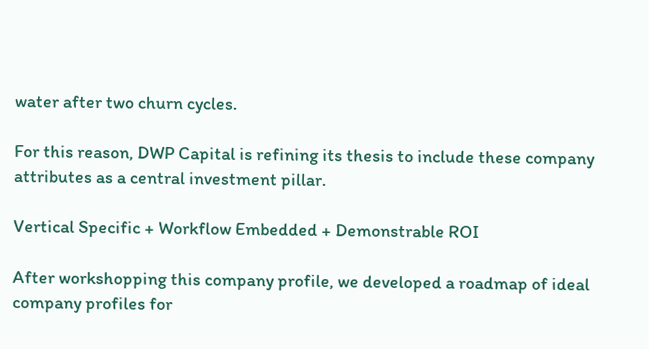water after two churn cycles.

For this reason, DWP Capital is refining its thesis to include these company attributes as a central investment pillar.

Vertical Specific + Workflow Embedded + Demonstrable ROI

After workshopping this company profile, we developed a roadmap of ideal company profiles for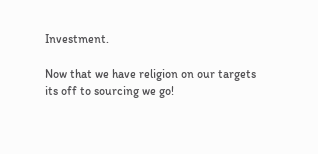Investment.

Now that we have religion on our targets its off to sourcing we go!